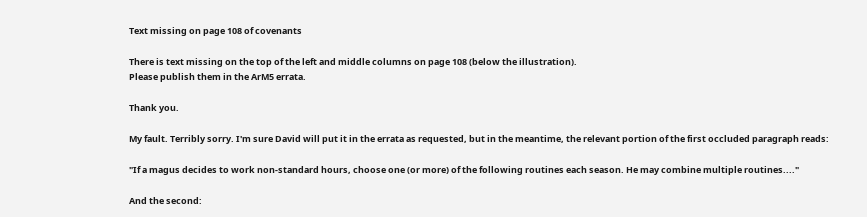Text missing on page 108 of covenants

There is text missing on the top of the left and middle columns on page 108 (below the illustration).
Please publish them in the ArM5 errata.

Thank you.

My fault. Terribly sorry. I'm sure David will put it in the errata as requested, but in the meantime, the relevant portion of the first occluded paragraph reads:

"If a magus decides to work non-standard hours, choose one (or more) of the following routines each season. He may combine multiple routines...."

And the second: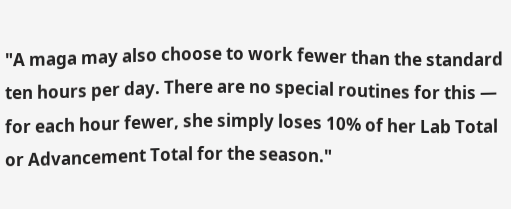"A maga may also choose to work fewer than the standard ten hours per day. There are no special routines for this — for each hour fewer, she simply loses 10% of her Lab Total or Advancement Total for the season."